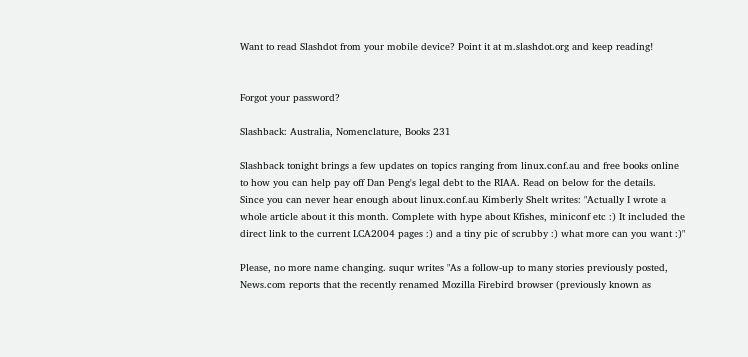Want to read Slashdot from your mobile device? Point it at m.slashdot.org and keep reading!


Forgot your password?

Slashback: Australia, Nomenclature, Books 231

Slashback tonight brings a few updates on topics ranging from linux.conf.au and free books online to how you can help pay off Dan Peng's legal debt to the RIAA. Read on below for the details.
Since you can never hear enough about linux.conf.au Kimberly Shelt writes: "Actually I wrote a whole article about it this month. Complete with hype about Kfishes, miniconf etc :) It included the direct link to the current LCA2004 pages :) and a tiny pic of scrubby :) what more can you want :)"

Please, no more name changing. suqur writes "As a follow-up to many stories previously posted, News.com reports that the recently renamed Mozilla Firebird browser (previously known as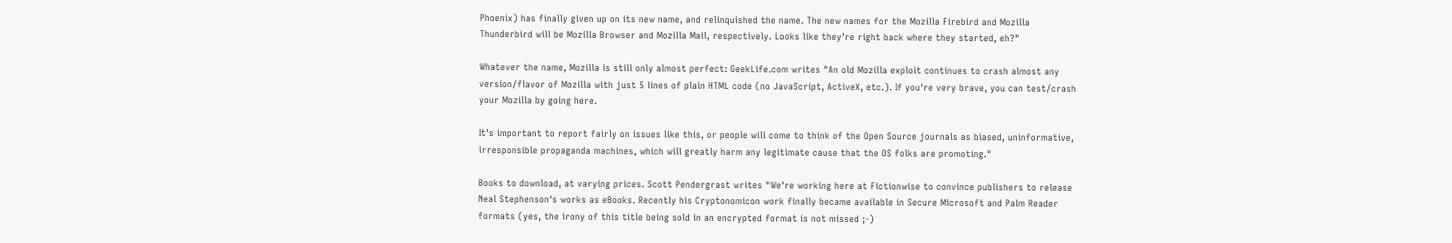Phoenix) has finally given up on its new name, and relinquished the name. The new names for the Mozilla Firebird and Mozilla Thunderbird will be Mozilla Browser and Mozilla Mail, respectively. Looks like they're right back where they started, eh?"

Whatever the name, Mozilla is still only almost perfect: GeekLife.com writes "An old Mozilla exploit continues to crash almost any version/flavor of Mozilla with just 5 lines of plain HTML code (no JavaScript, ActiveX, etc.). If you're very brave, you can test/crash your Mozilla by going here.

It's important to report fairly on issues like this, or people will come to think of the Open Source journals as biased, uninformative, irresponsible propaganda machines, which will greatly harm any legitimate cause that the OS folks are promoting."

Books to download, at varying prices. Scott Pendergrast writes "We're working here at Fictionwise to convince publishers to release Neal Stephenson's works as eBooks. Recently his Cryptonomicon work finally became available in Secure Microsoft and Palm Reader formats (yes, the irony of this title being sold in an encrypted format is not missed ;-)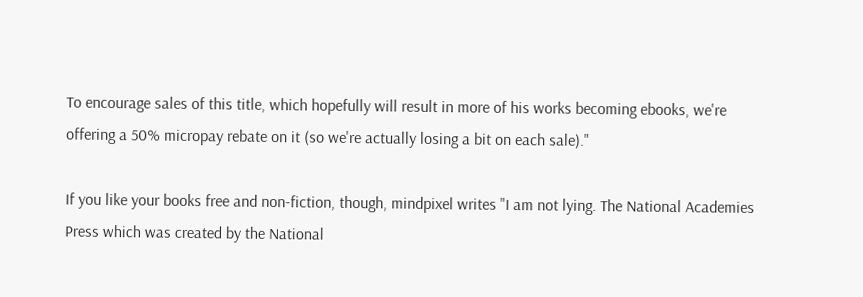To encourage sales of this title, which hopefully will result in more of his works becoming ebooks, we're offering a 50% micropay rebate on it (so we're actually losing a bit on each sale)."

If you like your books free and non-fiction, though, mindpixel writes "I am not lying. The National Academies Press which was created by the National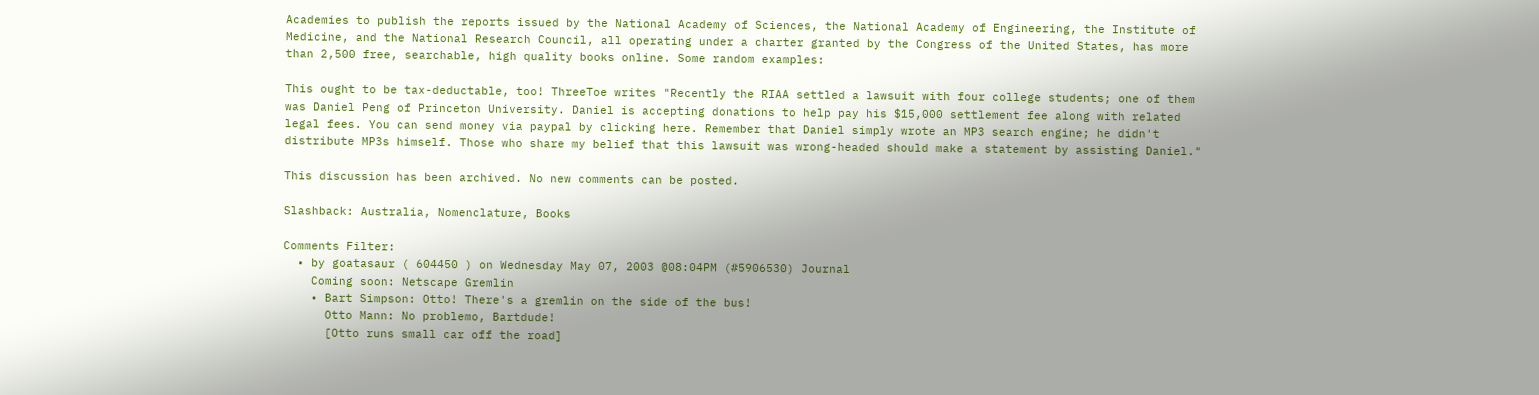Academies to publish the reports issued by the National Academy of Sciences, the National Academy of Engineering, the Institute of Medicine, and the National Research Council, all operating under a charter granted by the Congress of the United States, has more than 2,500 free, searchable, high quality books online. Some random examples:

This ought to be tax-deductable, too! ThreeToe writes "Recently the RIAA settled a lawsuit with four college students; one of them was Daniel Peng of Princeton University. Daniel is accepting donations to help pay his $15,000 settlement fee along with related legal fees. You can send money via paypal by clicking here. Remember that Daniel simply wrote an MP3 search engine; he didn't distribute MP3s himself. Those who share my belief that this lawsuit was wrong-headed should make a statement by assisting Daniel."

This discussion has been archived. No new comments can be posted.

Slashback: Australia, Nomenclature, Books

Comments Filter:
  • by goatasaur ( 604450 ) on Wednesday May 07, 2003 @08:04PM (#5906530) Journal
    Coming soon: Netscape Gremlin
    • Bart Simpson: Otto! There's a gremlin on the side of the bus!
      Otto Mann: No problemo, Bartdude!
      [Otto runs small car off the road]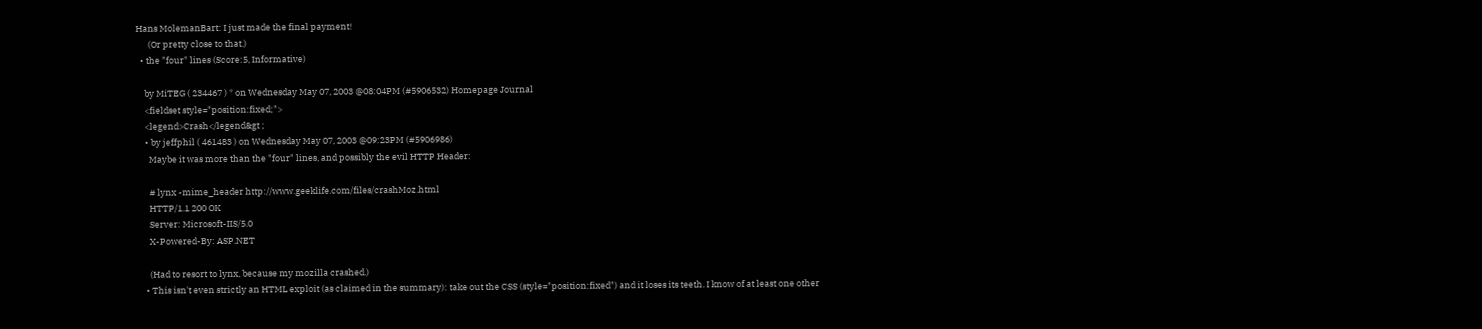Hans MolemanBart: I just made the final payment!
      (Or pretty close to that.)
  • the "four" lines (Score:5, Informative)

    by MiTEG ( 234467 ) * on Wednesday May 07, 2003 @08:04PM (#5906532) Homepage Journal
    <fieldset style="position:fixed;">
    <legend>Crash</legend&gt ;
    • by jeffphil ( 461483 ) on Wednesday May 07, 2003 @09:23PM (#5906986)
      Maybe it was more than the "four" lines, and possibly the evil HTTP Header:

      # lynx -mime_header http://www.geeklife.com/files/crashMoz.html
      HTTP/1.1 200 OK
      Server: Microsoft-IIS/5.0
      X-Powered-By: ASP.NET

      (Had to resort to lynx, because my mozilla crashed.)
    • This isn't even strictly an HTML exploit (as claimed in the summary): take out the CSS (style="position:fixed") and it loses its teeth. I know of at least one other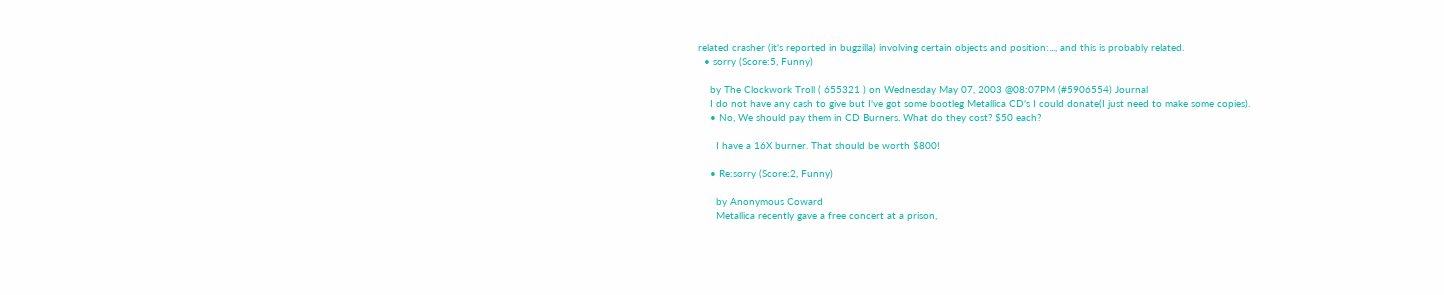related crasher (it's reported in bugzilla) involving certain objects and position:..., and this is probably related.
  • sorry (Score:5, Funny)

    by The Clockwork Troll ( 655321 ) on Wednesday May 07, 2003 @08:07PM (#5906554) Journal
    I do not have any cash to give but I've got some bootleg Metallica CD's I could donate(I just need to make some copies).
    • No, We should pay them in CD Burners. What do they cost? $50 each?

      I have a 16X burner. That should be worth $800!

    • Re:sorry (Score:2, Funny)

      by Anonymous Coward
      Metallica recently gave a free concert at a prison,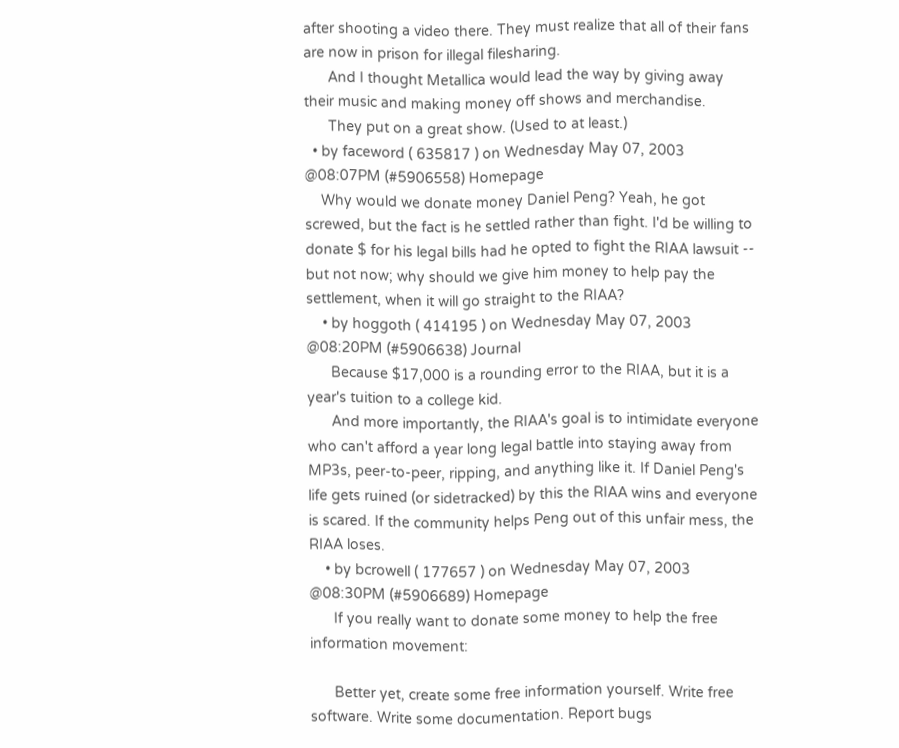after shooting a video there. They must realize that all of their fans are now in prison for illegal filesharing.
      And I thought Metallica would lead the way by giving away their music and making money off shows and merchandise.
      They put on a great show. (Used to at least.)
  • by faceword ( 635817 ) on Wednesday May 07, 2003 @08:07PM (#5906558) Homepage
    Why would we donate money Daniel Peng? Yeah, he got screwed, but the fact is he settled rather than fight. I'd be willing to donate $ for his legal bills had he opted to fight the RIAA lawsuit -- but not now; why should we give him money to help pay the settlement, when it will go straight to the RIAA?
    • by hoggoth ( 414195 ) on Wednesday May 07, 2003 @08:20PM (#5906638) Journal
      Because $17,000 is a rounding error to the RIAA, but it is a year's tuition to a college kid.
      And more importantly, the RIAA's goal is to intimidate everyone who can't afford a year long legal battle into staying away from MP3s, peer-to-peer, ripping, and anything like it. If Daniel Peng's life gets ruined (or sidetracked) by this the RIAA wins and everyone is scared. If the community helps Peng out of this unfair mess, the RIAA loses.
    • by bcrowell ( 177657 ) on Wednesday May 07, 2003 @08:30PM (#5906689) Homepage
      If you really want to donate some money to help the free information movement:

      Better yet, create some free information yourself. Write free software. Write some documentation. Report bugs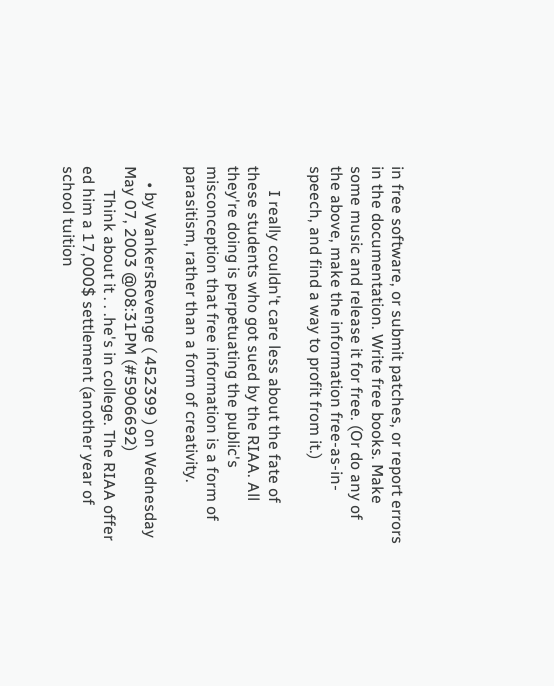in free software, or submit patches, or report errors in the documentation. Write free books. Make some music and release it for free. (Or do any of the above, make the information free-as-in-speech, and find a way to profit from it.)

      I really couldn't care less about the fate of these students who got sued by the RIAA. All they're doing is perpetuating the public's misconception that free information is a form of parasitism, rather than a form of creativity.

    • by WankersRevenge ( 452399 ) on Wednesday May 07, 2003 @08:31PM (#5906692)
      Think about it . . .he's in college. The RIAA offer ed him a 17,000$ settlement (another year of school tuition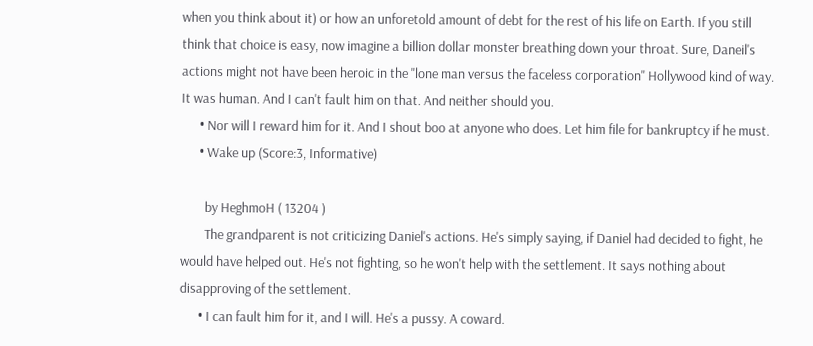when you think about it) or how an unforetold amount of debt for the rest of his life on Earth. If you still think that choice is easy, now imagine a billion dollar monster breathing down your throat. Sure, Daneil's actions might not have been heroic in the "lone man versus the faceless corporation" Hollywood kind of way. It was human. And I can't fault him on that. And neither should you.
      • Nor will I reward him for it. And I shout boo at anyone who does. Let him file for bankruptcy if he must.
      • Wake up (Score:3, Informative)

        by HeghmoH ( 13204 )
        The grandparent is not criticizing Daniel's actions. He's simply saying, if Daniel had decided to fight, he would have helped out. He's not fighting, so he won't help with the settlement. It says nothing about disapproving of the settlement.
      • I can fault him for it, and I will. He's a pussy. A coward.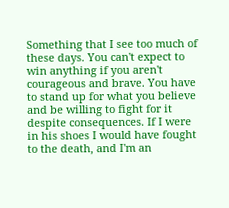Something that I see too much of these days. You can't expect to win anything if you aren't courageous and brave. You have to stand up for what you believe and be willing to fight for it despite consequences. If I were in his shoes I would have fought to the death, and I'm an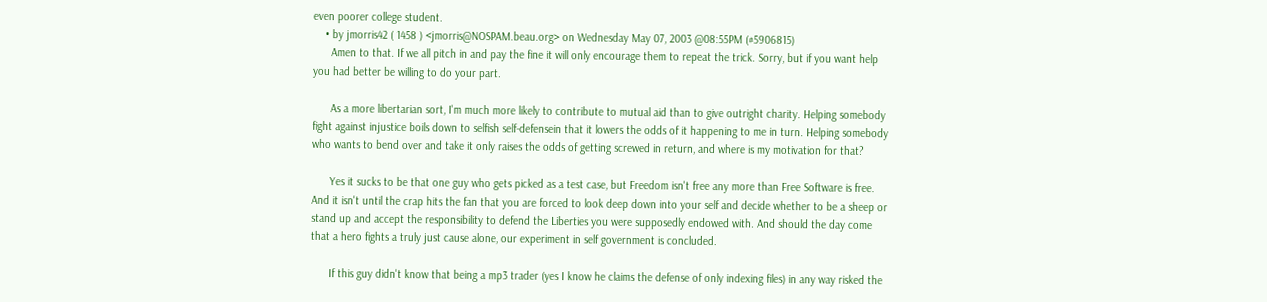even poorer college student.
    • by jmorris42 ( 1458 ) <jmorris@NOSPAM.beau.org> on Wednesday May 07, 2003 @08:55PM (#5906815)
      Amen to that. If we all pitch in and pay the fine it will only encourage them to repeat the trick. Sorry, but if you want help you had better be willing to do your part.

      As a more libertarian sort, I'm much more likely to contribute to mutual aid than to give outright charity. Helping somebody fight against injustice boils down to selfish self-defensein that it lowers the odds of it happening to me in turn. Helping somebody who wants to bend over and take it only raises the odds of getting screwed in return, and where is my motivation for that?

      Yes it sucks to be that one guy who gets picked as a test case, but Freedom isn't free any more than Free Software is free. And it isn't until the crap hits the fan that you are forced to look deep down into your self and decide whether to be a sheep or stand up and accept the responsibility to defend the Liberties you were supposedly endowed with. And should the day come that a hero fights a truly just cause alone, our experiment in self government is concluded.

      If this guy didn't know that being a mp3 trader (yes I know he claims the defense of only indexing files) in any way risked the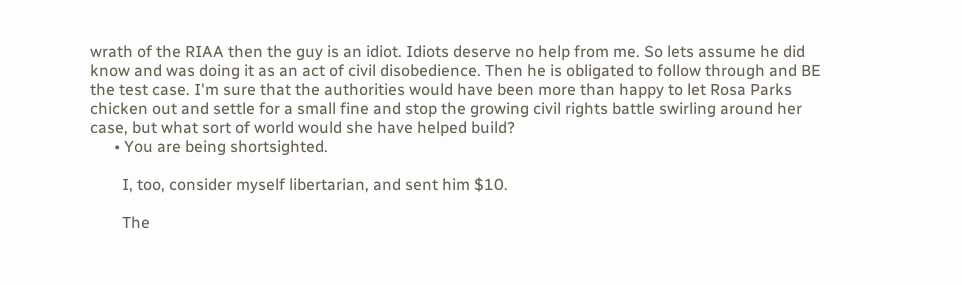wrath of the RIAA then the guy is an idiot. Idiots deserve no help from me. So lets assume he did know and was doing it as an act of civil disobedience. Then he is obligated to follow through and BE the test case. I'm sure that the authorities would have been more than happy to let Rosa Parks chicken out and settle for a small fine and stop the growing civil rights battle swirling around her case, but what sort of world would she have helped build?
      • You are being shortsighted.

        I, too, consider myself libertarian, and sent him $10.

        The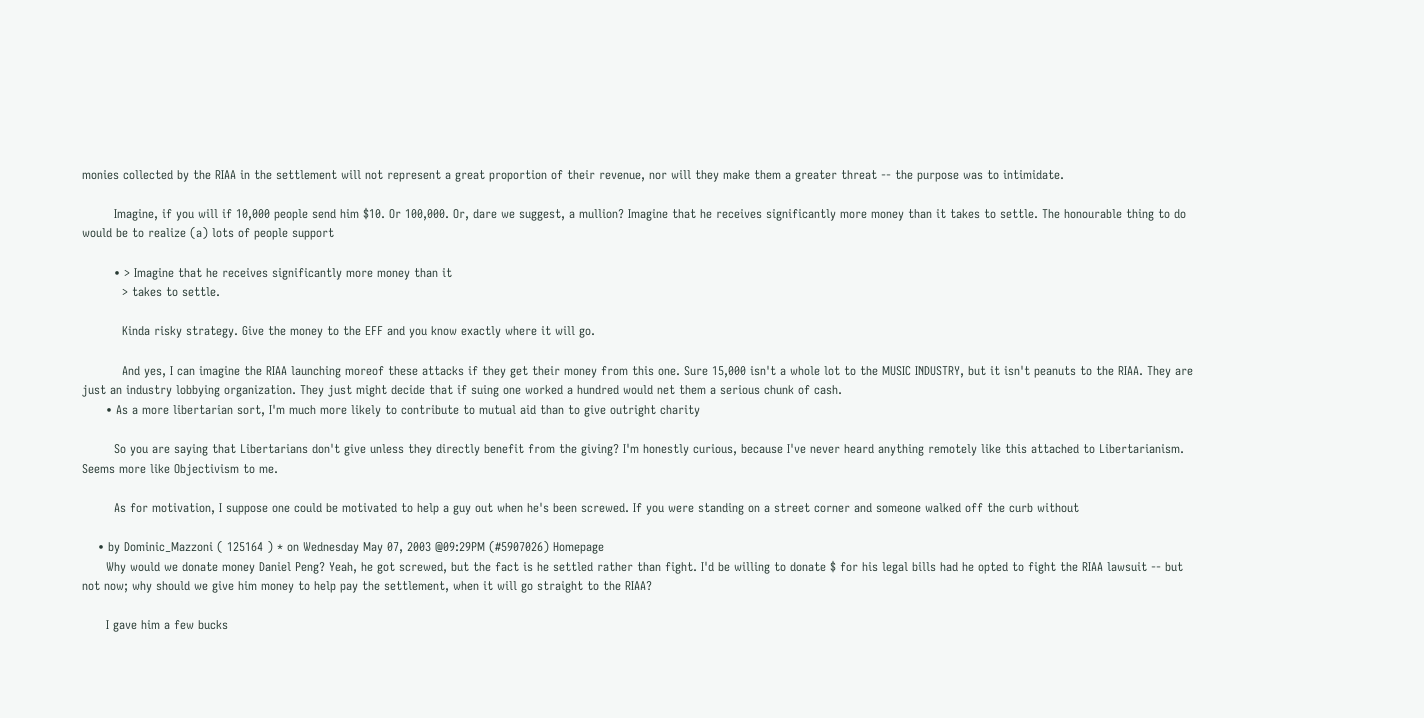monies collected by the RIAA in the settlement will not represent a great proportion of their revenue, nor will they make them a greater threat -- the purpose was to intimidate.

        Imagine, if you will if 10,000 people send him $10. Or 100,000. Or, dare we suggest, a mullion? Imagine that he receives significantly more money than it takes to settle. The honourable thing to do would be to realize (a) lots of people support

        • > Imagine that he receives significantly more money than it
          > takes to settle.

          Kinda risky strategy. Give the money to the EFF and you know exactly where it will go.

          And yes, I can imagine the RIAA launching moreof these attacks if they get their money from this one. Sure 15,000 isn't a whole lot to the MUSIC INDUSTRY, but it isn't peanuts to the RIAA. They are just an industry lobbying organization. They just might decide that if suing one worked a hundred would net them a serious chunk of cash.
      • As a more libertarian sort, I'm much more likely to contribute to mutual aid than to give outright charity

        So you are saying that Libertarians don't give unless they directly benefit from the giving? I'm honestly curious, because I've never heard anything remotely like this attached to Libertarianism. Seems more like Objectivism to me.

        As for motivation, I suppose one could be motivated to help a guy out when he's been screwed. If you were standing on a street corner and someone walked off the curb without

    • by Dominic_Mazzoni ( 125164 ) * on Wednesday May 07, 2003 @09:29PM (#5907026) Homepage
      Why would we donate money Daniel Peng? Yeah, he got screwed, but the fact is he settled rather than fight. I'd be willing to donate $ for his legal bills had he opted to fight the RIAA lawsuit -- but not now; why should we give him money to help pay the settlement, when it will go straight to the RIAA?

      I gave him a few bucks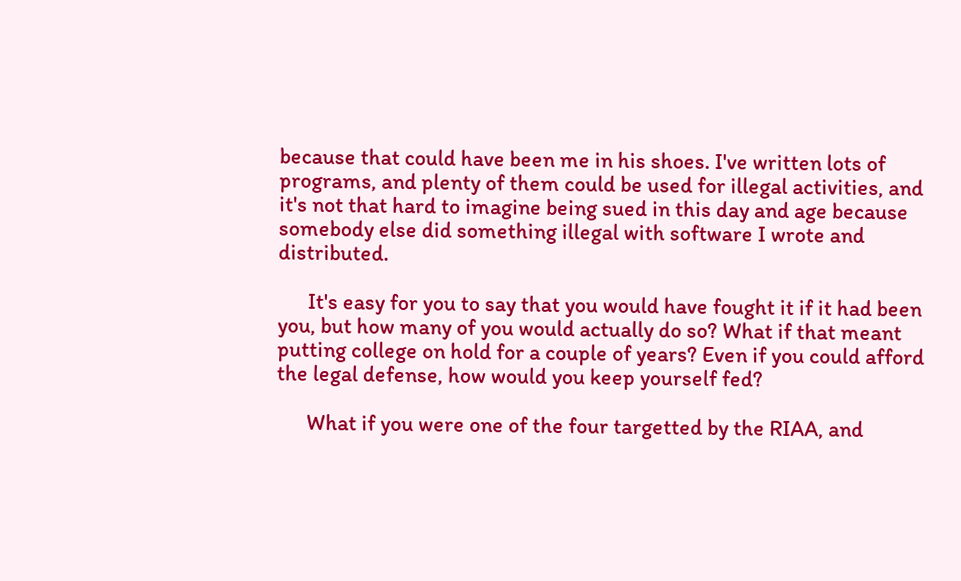because that could have been me in his shoes. I've written lots of programs, and plenty of them could be used for illegal activities, and it's not that hard to imagine being sued in this day and age because somebody else did something illegal with software I wrote and distributed.

      It's easy for you to say that you would have fought it if it had been you, but how many of you would actually do so? What if that meant putting college on hold for a couple of years? Even if you could afford the legal defense, how would you keep yourself fed?

      What if you were one of the four targetted by the RIAA, and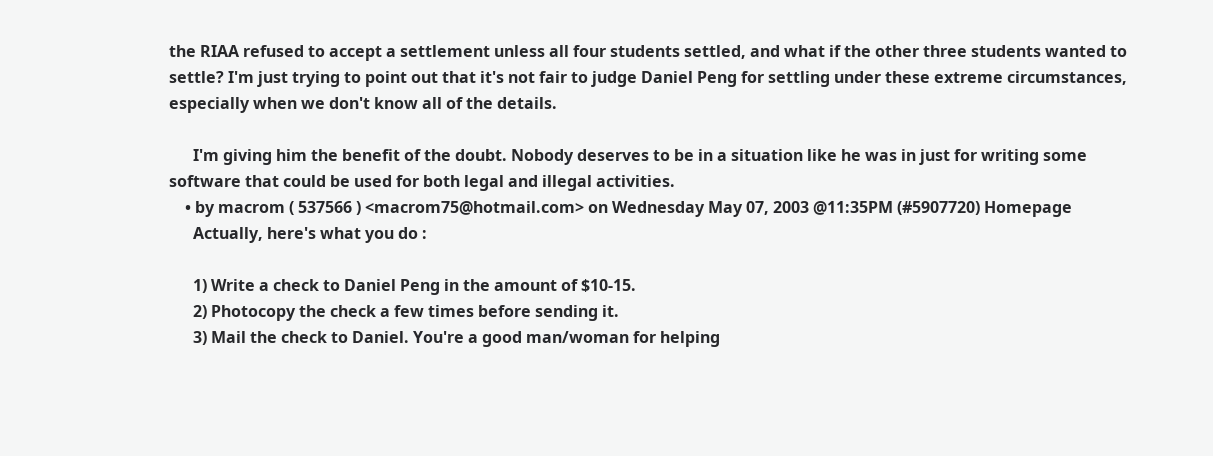the RIAA refused to accept a settlement unless all four students settled, and what if the other three students wanted to settle? I'm just trying to point out that it's not fair to judge Daniel Peng for settling under these extreme circumstances, especially when we don't know all of the details.

      I'm giving him the benefit of the doubt. Nobody deserves to be in a situation like he was in just for writing some software that could be used for both legal and illegal activities.
    • by macrom ( 537566 ) <macrom75@hotmail.com> on Wednesday May 07, 2003 @11:35PM (#5907720) Homepage
      Actually, here's what you do :

      1) Write a check to Daniel Peng in the amount of $10-15.
      2) Photocopy the check a few times before sending it.
      3) Mail the check to Daniel. You're a good man/woman for helping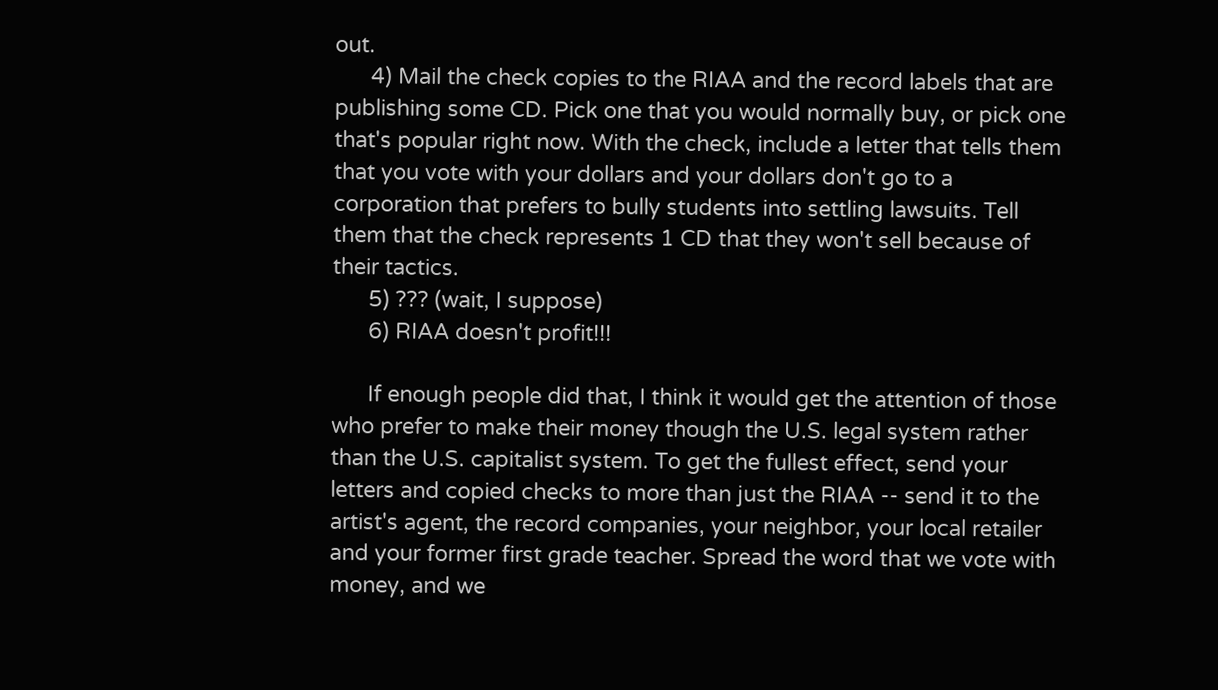out.
      4) Mail the check copies to the RIAA and the record labels that are publishing some CD. Pick one that you would normally buy, or pick one that's popular right now. With the check, include a letter that tells them that you vote with your dollars and your dollars don't go to a corporation that prefers to bully students into settling lawsuits. Tell them that the check represents 1 CD that they won't sell because of their tactics.
      5) ??? (wait, I suppose)
      6) RIAA doesn't profit!!!

      If enough people did that, I think it would get the attention of those who prefer to make their money though the U.S. legal system rather than the U.S. capitalist system. To get the fullest effect, send your letters and copied checks to more than just the RIAA -- send it to the artist's agent, the record companies, your neighbor, your local retailer and your former first grade teacher. Spread the word that we vote with money, and we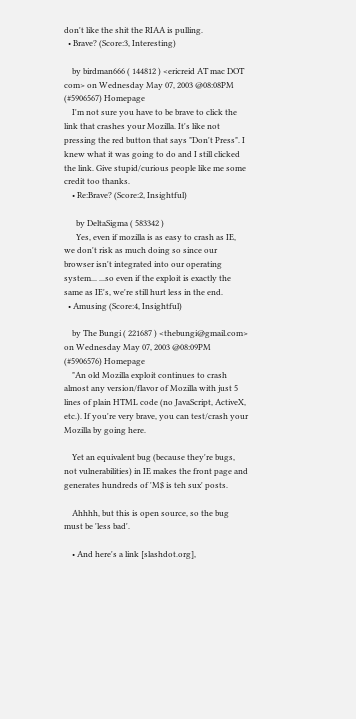don't like the shit the RIAA is pulling.
  • Brave? (Score:3, Interesting)

    by birdman666 ( 144812 ) <ericreid AT mac DOT com> on Wednesday May 07, 2003 @08:08PM (#5906567) Homepage
    I'm not sure you have to be brave to click the link that crashes your Mozilla. It's like not pressing the red button that says "Don't Press". I knew what it was going to do and I still clicked the link. Give stupid/curious people like me some credit too thanks.
    • Re:Brave? (Score:2, Insightful)

      by DeltaSigma ( 583342 )
      Yes, even if mozilla is as easy to crash as IE, we don't risk as much doing so since our browser isn't integrated into our operating system... ...so even if the exploit is exactly the same as IE's, we're still hurt less in the end.
  • Amusing (Score:4, Insightful)

    by The Bungi ( 221687 ) <thebungi@gmail.com> on Wednesday May 07, 2003 @08:09PM (#5906576) Homepage
    "An old Mozilla exploit continues to crash almost any version/flavor of Mozilla with just 5 lines of plain HTML code (no JavaScript, ActiveX, etc.). If you're very brave, you can test/crash your Mozilla by going here.

    Yet an equivalent bug (because they're bugs, not vulnerabilities) in IE makes the front page and generates hundreds of 'M$ is teh sux' posts.

    Ahhhh, but this is open source, so the bug must be 'less bad'.

    • And here's a link [slashdot.org],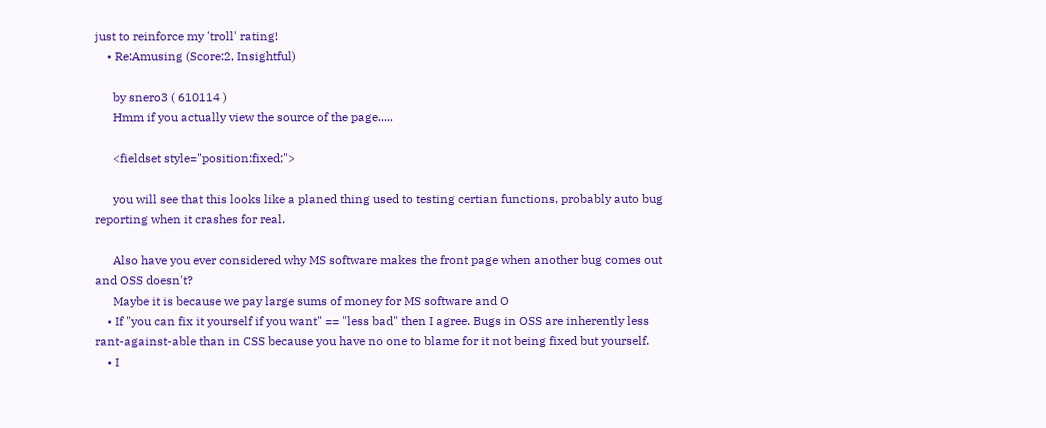just to reinforce my 'troll' rating!
    • Re:Amusing (Score:2, Insightful)

      by snero3 ( 610114 )
      Hmm if you actually view the source of the page.....

      <fieldset style="position:fixed;">

      you will see that this looks like a planed thing used to testing certian functions, probably auto bug reporting when it crashes for real.

      Also have you ever considered why MS software makes the front page when another bug comes out and OSS doesn't?
      Maybe it is because we pay large sums of money for MS software and O
    • If "you can fix it yourself if you want" == "less bad" then I agree. Bugs in OSS are inherently less rant-against-able than in CSS because you have no one to blame for it not being fixed but yourself.
    • I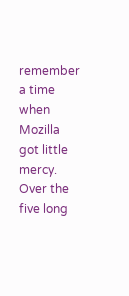remember a time when Mozilla got little mercy. Over the five long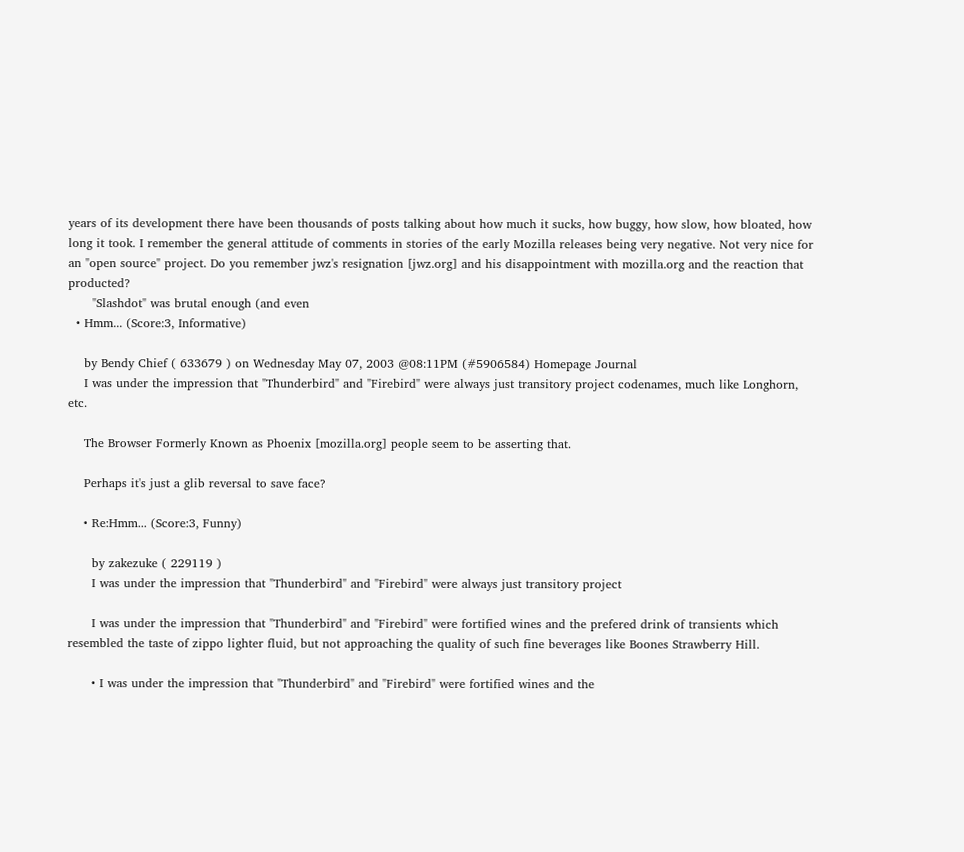years of its development there have been thousands of posts talking about how much it sucks, how buggy, how slow, how bloated, how long it took. I remember the general attitude of comments in stories of the early Mozilla releases being very negative. Not very nice for an "open source" project. Do you remember jwz's resignation [jwz.org] and his disappointment with mozilla.org and the reaction that producted?
      "Slashdot" was brutal enough (and even
  • Hmm... (Score:3, Informative)

    by Bendy Chief ( 633679 ) on Wednesday May 07, 2003 @08:11PM (#5906584) Homepage Journal
    I was under the impression that "Thunderbird" and "Firebird" were always just transitory project codenames, much like Longhorn, etc.

    The Browser Formerly Known as Phoenix [mozilla.org] people seem to be asserting that.

    Perhaps it's just a glib reversal to save face?

    • Re:Hmm... (Score:3, Funny)

      by zakezuke ( 229119 )
      I was under the impression that "Thunderbird" and "Firebird" were always just transitory project

      I was under the impression that "Thunderbird" and "Firebird" were fortified wines and the prefered drink of transients which resembled the taste of zippo lighter fluid, but not approaching the quality of such fine beverages like Boones Strawberry Hill.

      • I was under the impression that "Thunderbird" and "Firebird" were fortified wines and the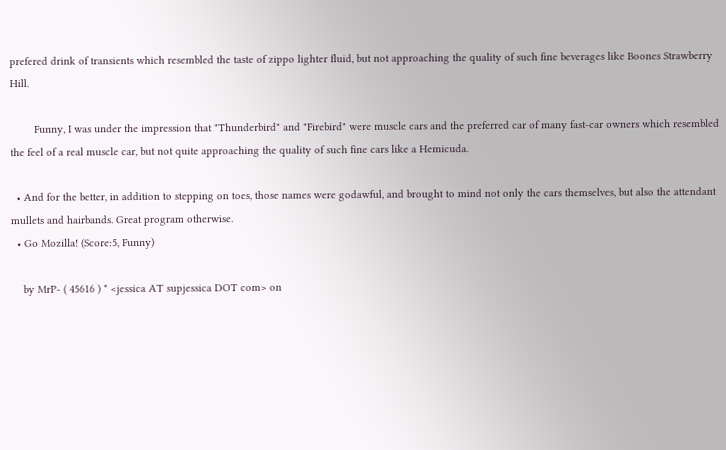prefered drink of transients which resembled the taste of zippo lighter fluid, but not approaching the quality of such fine beverages like Boones Strawberry Hill.

        Funny, I was under the impression that "Thunderbird" and "Firebird" were muscle cars and the preferred car of many fast-car owners which resembled the feel of a real muscle car, but not quite approaching the quality of such fine cars like a Hemicuda.

  • And for the better, in addition to stepping on toes, those names were godawful, and brought to mind not only the cars themselves, but also the attendant mullets and hairbands. Great program otherwise.
  • Go Mozilla! (Score:5, Funny)

    by MrP- ( 45616 ) * <jessica AT supjessica DOT com> on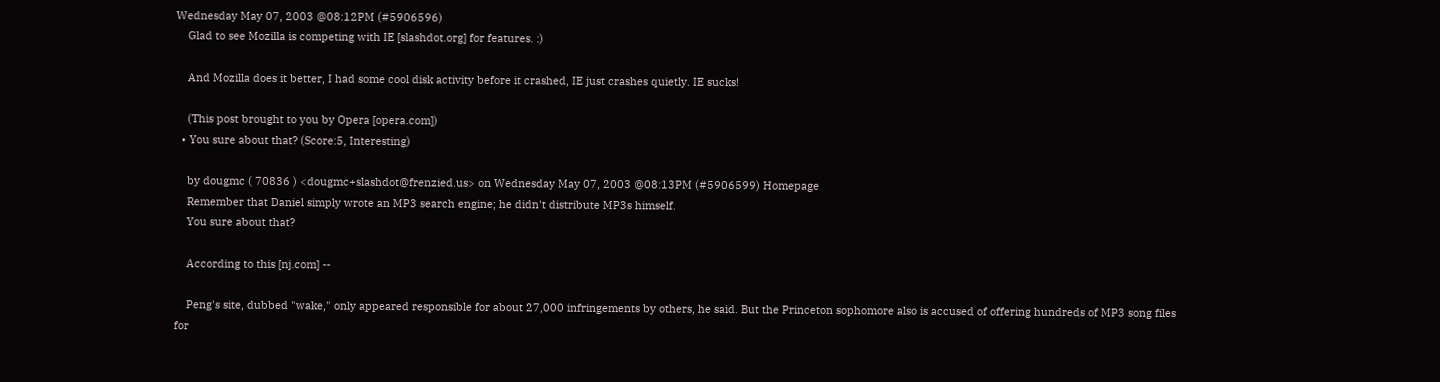Wednesday May 07, 2003 @08:12PM (#5906596)
    Glad to see Mozilla is competing with IE [slashdot.org] for features. :)

    And Mozilla does it better, I had some cool disk activity before it crashed, IE just crashes quietly. IE sucks!

    (This post brought to you by Opera [opera.com])
  • You sure about that? (Score:5, Interesting)

    by dougmc ( 70836 ) <dougmc+slashdot@frenzied.us> on Wednesday May 07, 2003 @08:13PM (#5906599) Homepage
    Remember that Daniel simply wrote an MP3 search engine; he didn't distribute MP3s himself.
    You sure about that?

    According to this [nj.com] --

    Peng's site, dubbed "wake," only appeared responsible for about 27,000 infringements by others, he said. But the Princeton sophomore also is accused of offering hundreds of MP3 song files for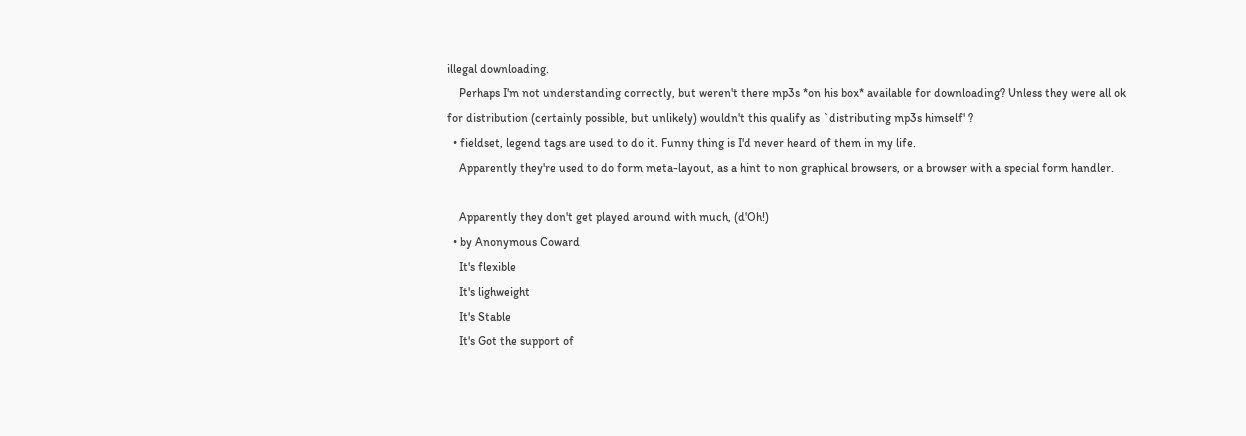illegal downloading.
    Perhaps I'm not understanding correctly, but weren't there mp3s *on his box* available for downloading? Unless they were all ok for distribution (certainly possible, but unlikely) wouldn't this qualify as `distributing mp3s himself' ?
  • fieldset, legend tags are used to do it. Funny thing is I'd never heard of them in my life.
    Apparently they're used to do form meta-layout, as a hint to non graphical browsers, or a browser with a special form handler.

    Apparently they don't get played around with much, (d'Oh!)
  • by Anonymous Coward
    It's flexible
    It's lighweight
    It's Stable
    It's Got the support of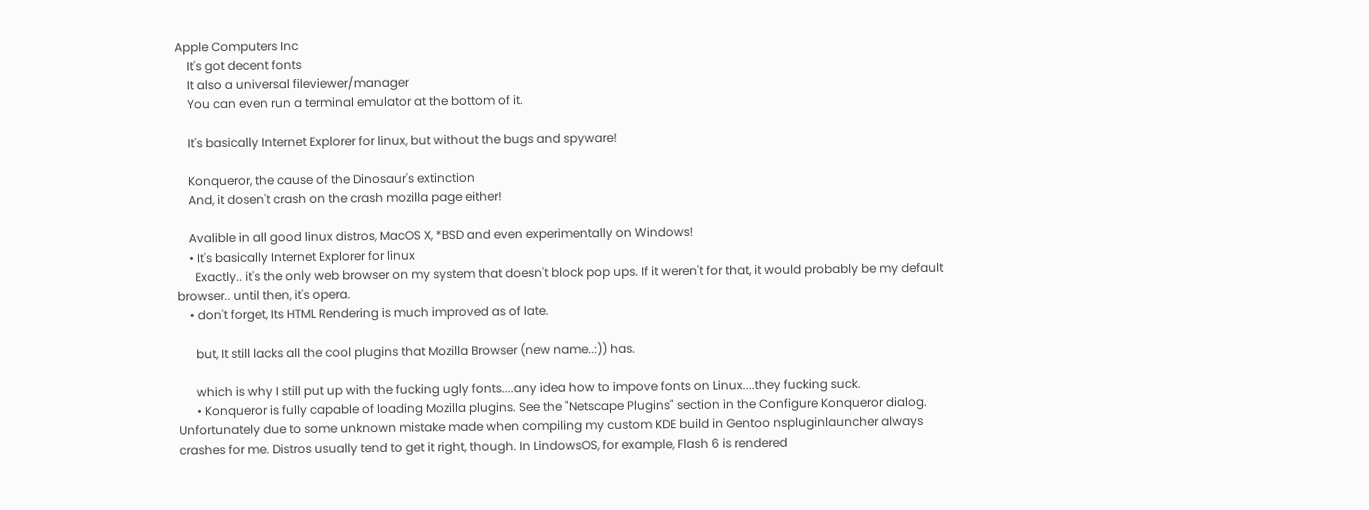Apple Computers Inc
    It's got decent fonts
    It also a universal fileviewer/manager
    You can even run a terminal emulator at the bottom of it.

    It's basically Internet Explorer for linux, but without the bugs and spyware!

    Konqueror, the cause of the Dinosaur's extinction
    And, it dosen't crash on the crash mozilla page either!

    Avalible in all good linux distros, MacOS X, *BSD and even experimentally on Windows!
    • It's basically Internet Explorer for linux
      Exactly.. it's the only web browser on my system that doesn't block pop ups. If it weren't for that, it would probably be my default browser.. until then, it's opera.
    • don't forget, Its HTML Rendering is much improved as of late.

      but, It still lacks all the cool plugins that Mozilla Browser (new name..:)) has.

      which is why I still put up with the fucking ugly fonts....any idea how to impove fonts on Linux....they fucking suck.
      • Konqueror is fully capable of loading Mozilla plugins. See the "Netscape Plugins" section in the Configure Konqueror dialog. Unfortunately due to some unknown mistake made when compiling my custom KDE build in Gentoo nspluginlauncher always crashes for me. Distros usually tend to get it right, though. In LindowsOS, for example, Flash 6 is rendered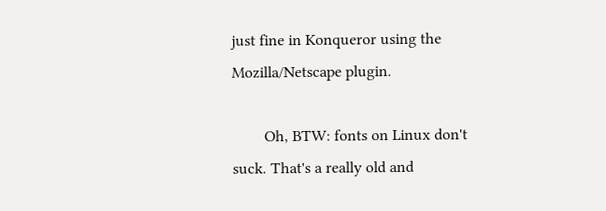just fine in Konqueror using the Mozilla/Netscape plugin.

        Oh, BTW: fonts on Linux don't suck. That's a really old and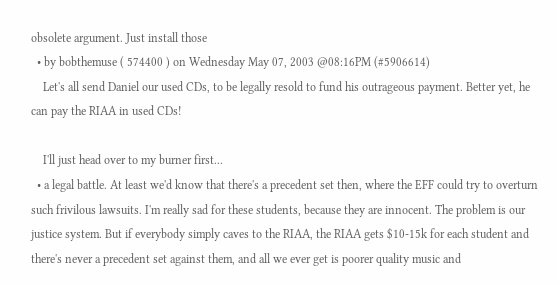obsolete argument. Just install those
  • by bobthemuse ( 574400 ) on Wednesday May 07, 2003 @08:16PM (#5906614)
    Let's all send Daniel our used CDs, to be legally resold to fund his outrageous payment. Better yet, he can pay the RIAA in used CDs!

    I'll just head over to my burner first...
  • a legal battle. At least we'd know that there's a precedent set then, where the EFF could try to overturn such frivilous lawsuits. I'm really sad for these students, because they are innocent. The problem is our justice system. But if everybody simply caves to the RIAA, the RIAA gets $10-15k for each student and there's never a precedent set against them, and all we ever get is poorer quality music and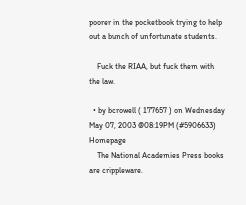poorer in the pocketbook trying to help out a bunch of unfortunate students.

    Fuck the RIAA, but fuck them with the law.

  • by bcrowell ( 177657 ) on Wednesday May 07, 2003 @08:19PM (#5906633) Homepage
    The National Academies Press books are crippleware.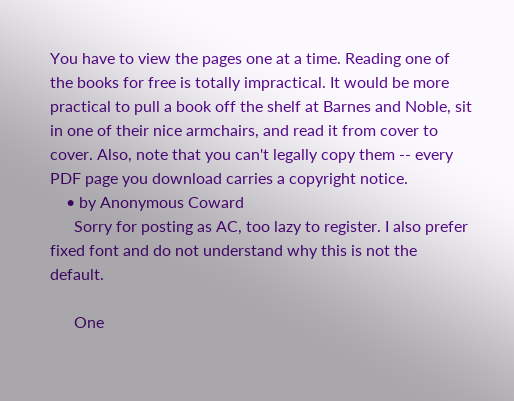You have to view the pages one at a time. Reading one of the books for free is totally impractical. It would be more practical to pull a book off the shelf at Barnes and Noble, sit in one of their nice armchairs, and read it from cover to cover. Also, note that you can't legally copy them -- every PDF page you download carries a copyright notice.
    • by Anonymous Coward
      Sorry for posting as AC, too lazy to register. I also prefer fixed font and do not understand why this is not the default.

      One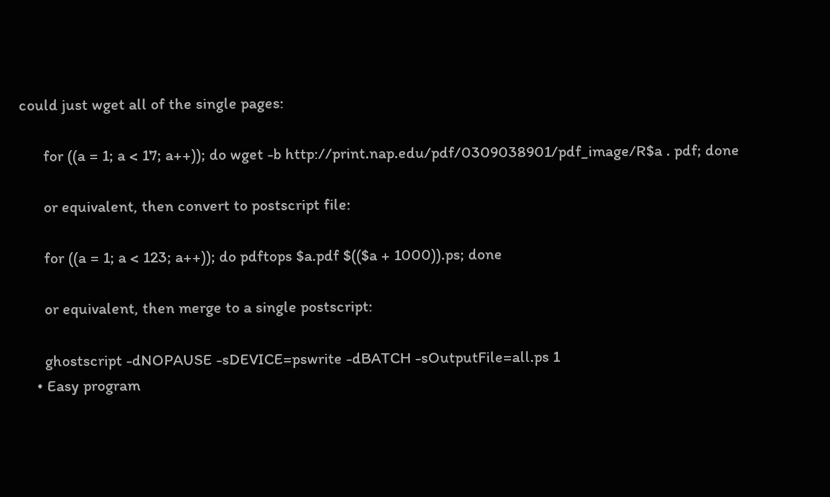could just wget all of the single pages:

      for ((a = 1; a < 17; a++)); do wget -b http://print.nap.edu/pdf/0309038901/pdf_image/R$a . pdf; done

      or equivalent, then convert to postscript file:

      for ((a = 1; a < 123; a++)); do pdftops $a.pdf $(($a + 1000)).ps; done

      or equivalent, then merge to a single postscript:

      ghostscript -dNOPAUSE -sDEVICE=pswrite -dBATCH -sOutputFile=all.ps 1
    • Easy program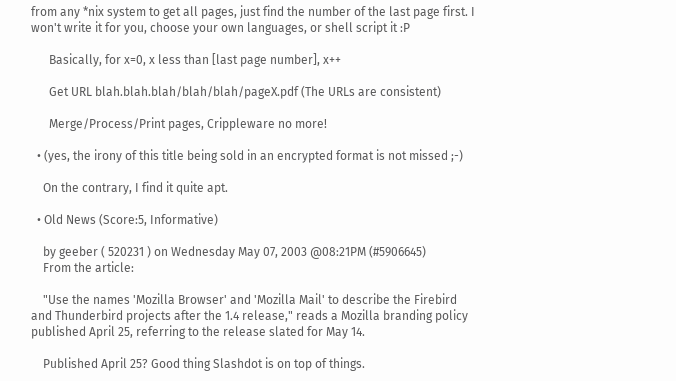from any *nix system to get all pages, just find the number of the last page first. I won't write it for you, choose your own languages, or shell script it :P

      Basically, for x=0, x less than [last page number], x++

      Get URL blah.blah.blah/blah/blah/pageX.pdf (The URLs are consistent)

      Merge/Process/Print pages, Crippleware no more!

  • (yes, the irony of this title being sold in an encrypted format is not missed ;-)

    On the contrary, I find it quite apt.

  • Old News (Score:5, Informative)

    by geeber ( 520231 ) on Wednesday May 07, 2003 @08:21PM (#5906645)
    From the article:

    "Use the names 'Mozilla Browser' and 'Mozilla Mail' to describe the Firebird and Thunderbird projects after the 1.4 release," reads a Mozilla branding policy published April 25, referring to the release slated for May 14.

    Published April 25? Good thing Slashdot is on top of things.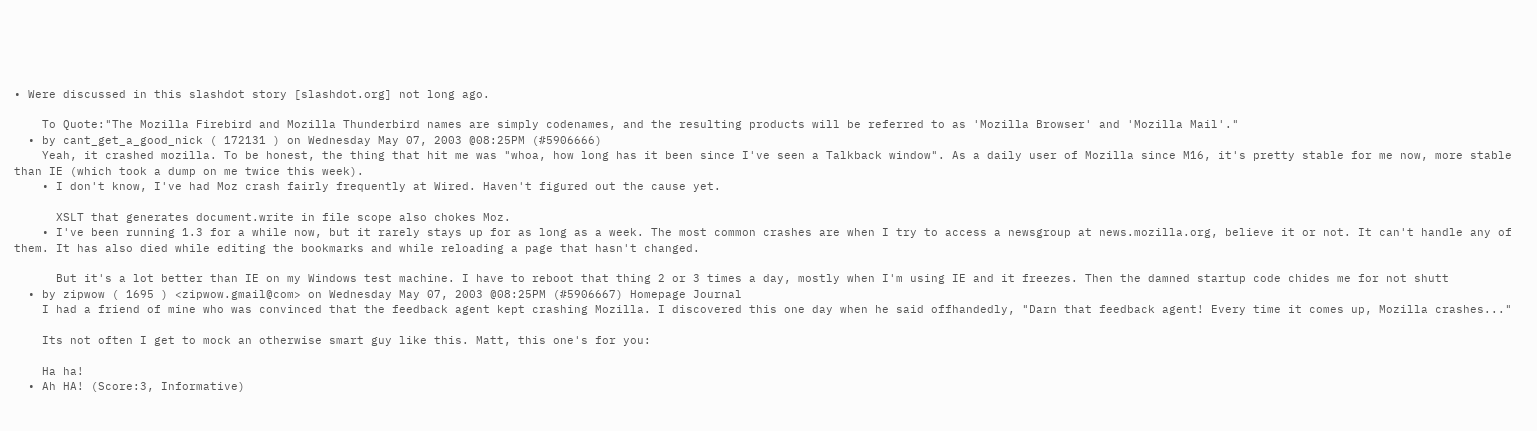• Were discussed in this slashdot story [slashdot.org] not long ago.

    To Quote:"The Mozilla Firebird and Mozilla Thunderbird names are simply codenames, and the resulting products will be referred to as 'Mozilla Browser' and 'Mozilla Mail'."
  • by cant_get_a_good_nick ( 172131 ) on Wednesday May 07, 2003 @08:25PM (#5906666)
    Yeah, it crashed mozilla. To be honest, the thing that hit me was "whoa, how long has it been since I've seen a Talkback window". As a daily user of Mozilla since M16, it's pretty stable for me now, more stable than IE (which took a dump on me twice this week).
    • I don't know, I've had Moz crash fairly frequently at Wired. Haven't figured out the cause yet.

      XSLT that generates document.write in file scope also chokes Moz.
    • I've been running 1.3 for a while now, but it rarely stays up for as long as a week. The most common crashes are when I try to access a newsgroup at news.mozilla.org, believe it or not. It can't handle any of them. It has also died while editing the bookmarks and while reloading a page that hasn't changed.

      But it's a lot better than IE on my Windows test machine. I have to reboot that thing 2 or 3 times a day, mostly when I'm using IE and it freezes. Then the damned startup code chides me for not shutt
  • by zipwow ( 1695 ) <zipwow.gmail@com> on Wednesday May 07, 2003 @08:25PM (#5906667) Homepage Journal
    I had a friend of mine who was convinced that the feedback agent kept crashing Mozilla. I discovered this one day when he said offhandedly, "Darn that feedback agent! Every time it comes up, Mozilla crashes..."

    Its not often I get to mock an otherwise smart guy like this. Matt, this one's for you:

    Ha ha!
  • Ah HA! (Score:3, Informative)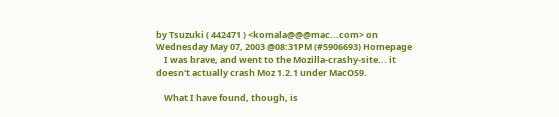by Tsuzuki ( 442471 ) <komala@@@mac...com> on Wednesday May 07, 2003 @08:31PM (#5906693) Homepage
    I was brave, and went to the Mozilla-crashy-site... it doesn't actually crash Moz 1.2.1 under MacOS9.

    What I have found, though, is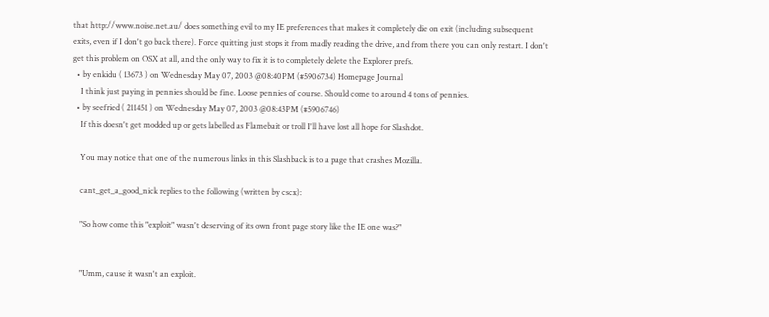that http://www.noise.net.au/ does something evil to my IE preferences that makes it completely die on exit (including subsequent exits, even if I don't go back there). Force quitting just stops it from madly reading the drive, and from there you can only restart. I don't get this problem on OSX at all, and the only way to fix it is to completely delete the Explorer prefs.
  • by enkidu ( 13673 ) on Wednesday May 07, 2003 @08:40PM (#5906734) Homepage Journal
    I think just paying in pennies should be fine. Loose pennies of course. Should come to around 4 tons of pennies.
  • by seefried ( 211451 ) on Wednesday May 07, 2003 @08:43PM (#5906746)
    If this doesn't get modded up or gets labelled as Flamebait or troll I'll have lost all hope for Slashdot.

    You may notice that one of the numerous links in this Slashback is to a page that crashes Mozilla.

    cant_get_a_good_nick replies to the following (written by cscx):

    "So how come this "exploit" wasn't deserving of its own front page story like the IE one was?"


    "Umm, cause it wasn't an exploit.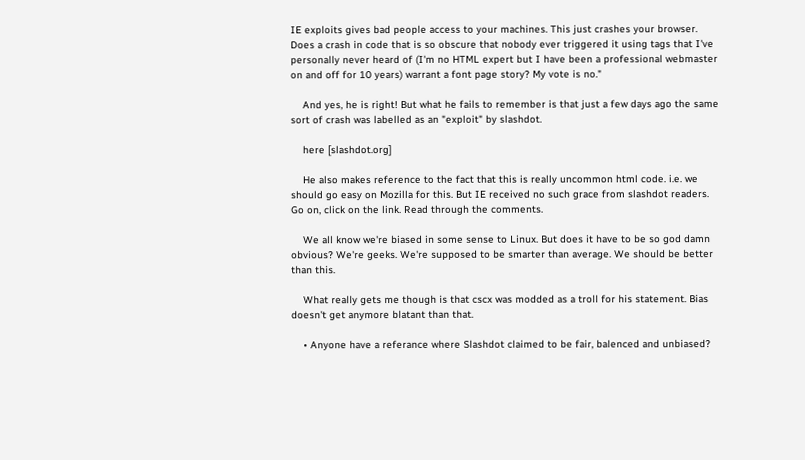IE exploits gives bad people access to your machines. This just crashes your browser. Does a crash in code that is so obscure that nobody ever triggered it using tags that I've personally never heard of (I'm no HTML expert but I have been a professional webmaster on and off for 10 years) warrant a font page story? My vote is no."

    And yes, he is right! But what he fails to remember is that just a few days ago the same sort of crash was labelled as an "exploit" by slashdot.

    here [slashdot.org]

    He also makes reference to the fact that this is really uncommon html code. i.e. we should go easy on Mozilla for this. But IE received no such grace from slashdot readers. Go on, click on the link. Read through the comments.

    We all know we're biased in some sense to Linux. But does it have to be so god damn obvious? We're geeks. We're supposed to be smarter than average. We should be better than this.

    What really gets me though is that cscx was modded as a troll for his statement. Bias doesn't get anymore blatant than that.

    • Anyone have a referance where Slashdot claimed to be fair, balenced and unbiased?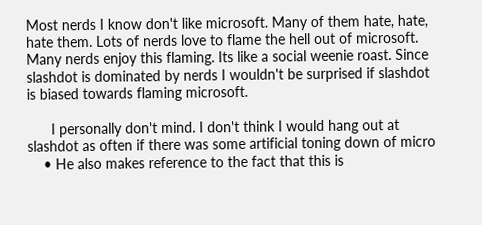Most nerds I know don't like microsoft. Many of them hate, hate, hate them. Lots of nerds love to flame the hell out of microsoft. Many nerds enjoy this flaming. Its like a social weenie roast. Since slashdot is dominated by nerds I wouldn't be surprised if slashdot is biased towards flaming microsoft.

      I personally don't mind. I don't think I would hang out at slashdot as often if there was some artificial toning down of micro
    • He also makes reference to the fact that this is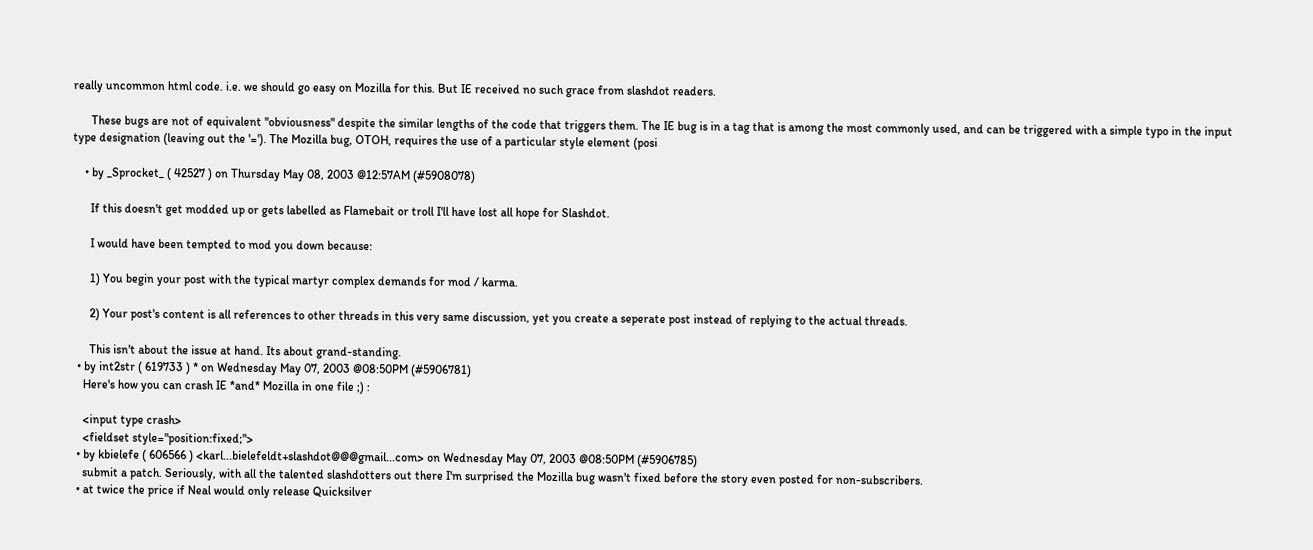really uncommon html code. i.e. we should go easy on Mozilla for this. But IE received no such grace from slashdot readers.

      These bugs are not of equivalent "obviousness" despite the similar lengths of the code that triggers them. The IE bug is in a tag that is among the most commonly used, and can be triggered with a simple typo in the input type designation (leaving out the '='). The Mozilla bug, OTOH, requires the use of a particular style element (posi

    • by _Sprocket_ ( 42527 ) on Thursday May 08, 2003 @12:57AM (#5908078)

      If this doesn't get modded up or gets labelled as Flamebait or troll I'll have lost all hope for Slashdot.

      I would have been tempted to mod you down because:

      1) You begin your post with the typical martyr complex demands for mod / karma.

      2) Your post's content is all references to other threads in this very same discussion, yet you create a seperate post instead of replying to the actual threads.

      This isn't about the issue at hand. Its about grand-standing.
  • by int2str ( 619733 ) * on Wednesday May 07, 2003 @08:50PM (#5906781)
    Here's how you can crash IE *and* Mozilla in one file ;) :

    <input type crash>
    <fieldset style="position:fixed;">
  • by kbielefe ( 606566 ) <karl...bielefeldt+slashdot@@@gmail...com> on Wednesday May 07, 2003 @08:50PM (#5906785)
    submit a patch. Seriously, with all the talented slashdotters out there I'm surprised the Mozilla bug wasn't fixed before the story even posted for non-subscribers.
  • at twice the price if Neal would only release Quicksilver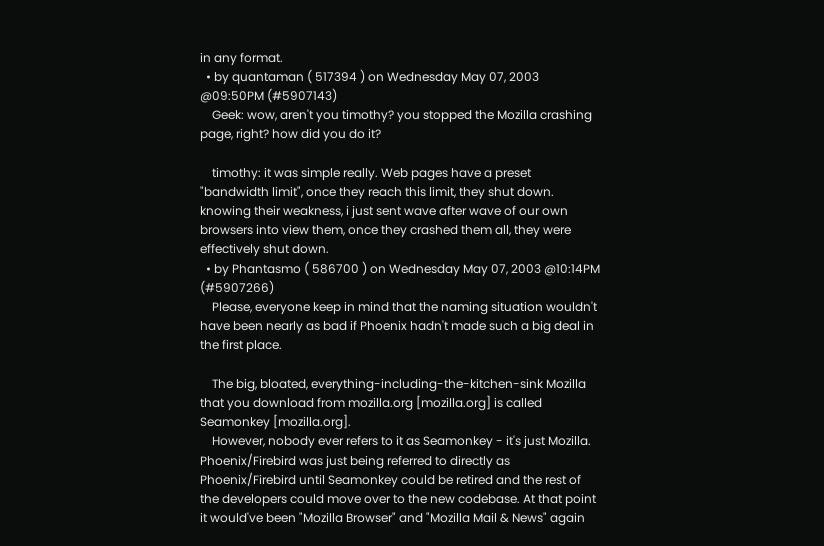in any format.
  • by quantaman ( 517394 ) on Wednesday May 07, 2003 @09:50PM (#5907143)
    Geek: wow, aren't you timothy? you stopped the Mozilla crashing page, right? how did you do it?

    timothy: it was simple really. Web pages have a preset "bandwidth limit", once they reach this limit, they shut down. knowing their weakness, i just sent wave after wave of our own browsers into view them, once they crashed them all, they were effectively shut down.
  • by Phantasmo ( 586700 ) on Wednesday May 07, 2003 @10:14PM (#5907266)
    Please, everyone keep in mind that the naming situation wouldn't have been nearly as bad if Phoenix hadn't made such a big deal in the first place.

    The big, bloated, everything-including-the-kitchen-sink Mozilla that you download from mozilla.org [mozilla.org] is called Seamonkey [mozilla.org].
    However, nobody ever refers to it as Seamonkey - it's just Mozilla. Phoenix/Firebird was just being referred to directly as Phoenix/Firebird until Seamonkey could be retired and the rest of the developers could move over to the new codebase. At that point it would've been "Mozilla Browser" and "Mozilla Mail & News" again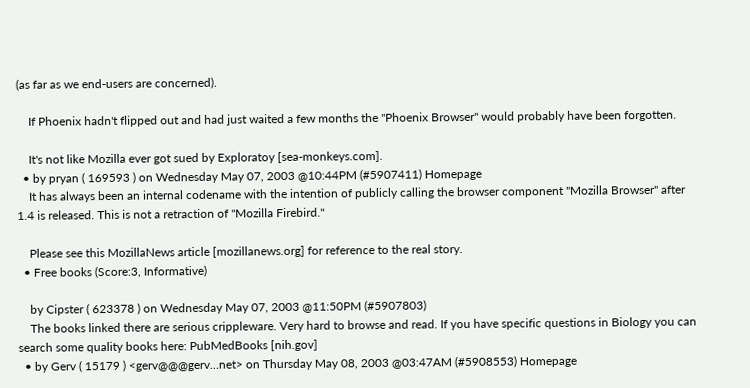(as far as we end-users are concerned).

    If Phoenix hadn't flipped out and had just waited a few months the "Phoenix Browser" would probably have been forgotten.

    It's not like Mozilla ever got sued by Exploratoy [sea-monkeys.com].
  • by pryan ( 169593 ) on Wednesday May 07, 2003 @10:44PM (#5907411) Homepage
    It has always been an internal codename with the intention of publicly calling the browser component "Mozilla Browser" after 1.4 is released. This is not a retraction of "Mozilla Firebird."

    Please see this MozillaNews article [mozillanews.org] for reference to the real story.
  • Free books (Score:3, Informative)

    by Cipster ( 623378 ) on Wednesday May 07, 2003 @11:50PM (#5907803)
    The books linked there are serious crippleware. Very hard to browse and read. If you have specific questions in Biology you can search some quality books here: PubMedBooks [nih.gov]
  • by Gerv ( 15179 ) <gerv@@@gerv...net> on Thursday May 08, 2003 @03:47AM (#5908553) Homepage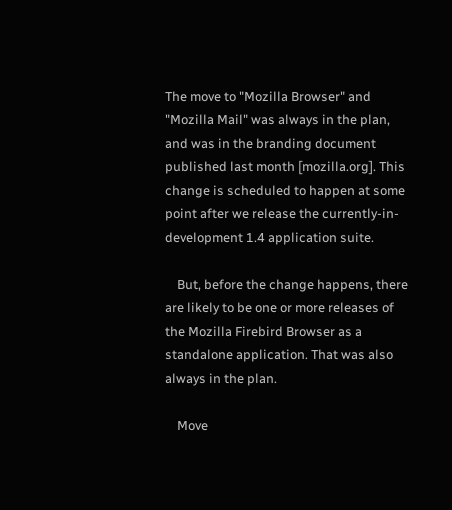The move to "Mozilla Browser" and "Mozilla Mail" was always in the plan, and was in the branding document published last month [mozilla.org]. This change is scheduled to happen at some point after we release the currently-in-development 1.4 application suite.

    But, before the change happens, there are likely to be one or more releases of the Mozilla Firebird Browser as a standalone application. That was also always in the plan.

    Move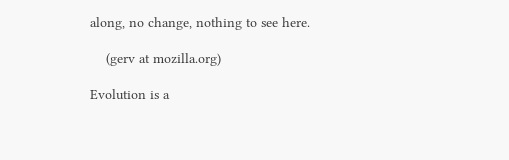along, no change, nothing to see here.

    (gerv at mozilla.org)

Evolution is a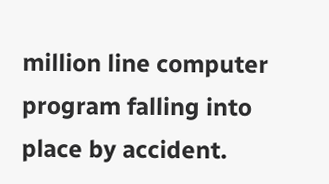million line computer program falling into place by accident.